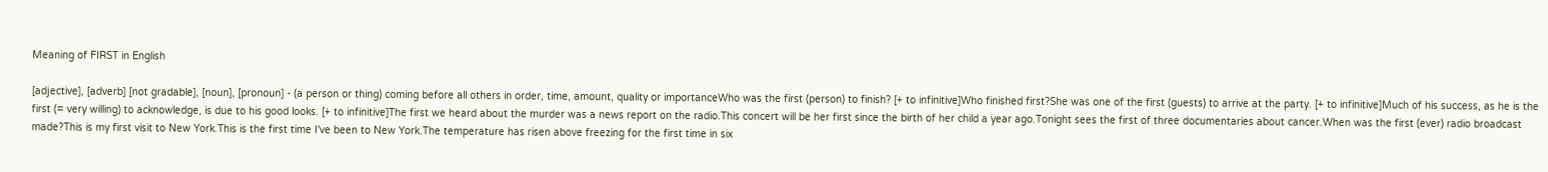Meaning of FIRST in English

[adjective], [adverb] [not gradable], [noun], [pronoun] - (a person or thing) coming before all others in order, time, amount, quality or importanceWho was the first (person) to finish? [+ to infinitive]Who finished first?She was one of the first (guests) to arrive at the party. [+ to infinitive]Much of his success, as he is the first (= very willing) to acknowledge, is due to his good looks. [+ to infinitive]The first we heard about the murder was a news report on the radio.This concert will be her first since the birth of her child a year ago.Tonight sees the first of three documentaries about cancer.When was the first (ever) radio broadcast made?This is my first visit to New York.This is the first time I've been to New York.The temperature has risen above freezing for the first time in six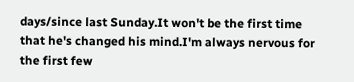days/since last Sunday.It won't be the first time that he's changed his mind.I'm always nervous for the first few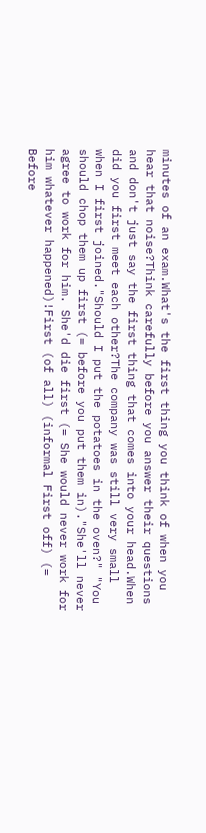minutes of an exam.What's the first thing you think of when you hear that noise?Think carefully before you answer their questions and don't just say the first thing that comes into your head.When did you first meet each other?The company was still very small when I first joined."Should I put the potatoes in the oven?" "You should chop them up first (= before you put them in)."She'll never agree to work for him. She'd die first (= She would never work for him whatever happened)!First (of all) (informal First off) (= Before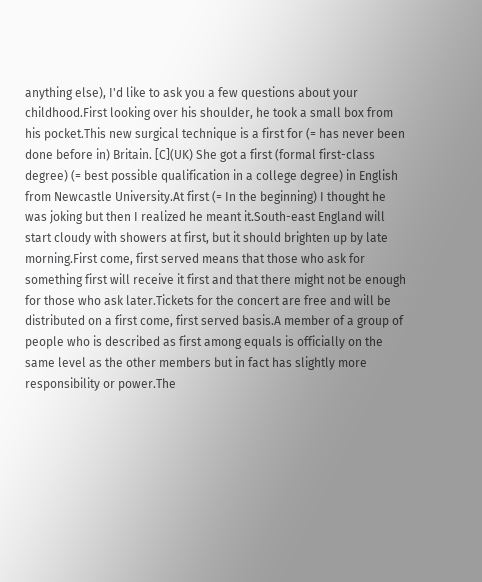anything else), I'd like to ask you a few questions about your childhood.First looking over his shoulder, he took a small box from his pocket.This new surgical technique is a first for (= has never been done before in) Britain. [C](UK) She got a first (formal first-class degree) (= best possible qualification in a college degree) in English from Newcastle University.At first (= In the beginning) I thought he was joking but then I realized he meant it.South-east England will start cloudy with showers at first, but it should brighten up by late morning.First come, first served means that those who ask for something first will receive it first and that there might not be enough for those who ask later.Tickets for the concert are free and will be distributed on a first come, first served basis.A member of a group of people who is described as first among equals is officially on the same level as the other members but in fact has slightly more responsibility or power.The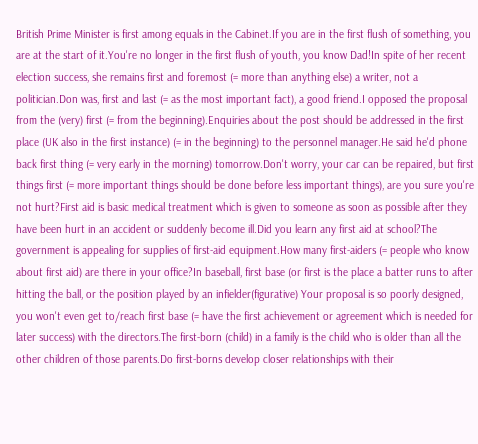British Prime Minister is first among equals in the Cabinet.If you are in the first flush of something, you are at the start of it.You're no longer in the first flush of youth, you know Dad!In spite of her recent election success, she remains first and foremost (= more than anything else) a writer, not a politician.Don was, first and last (= as the most important fact), a good friend.I opposed the proposal from the (very) first (= from the beginning).Enquiries about the post should be addressed in the first place (UK also in the first instance) (= in the beginning) to the personnel manager.He said he'd phone back first thing (= very early in the morning) tomorrow.Don't worry, your car can be repaired, but first things first (= more important things should be done before less important things), are you sure you're not hurt?First aid is basic medical treatment which is given to someone as soon as possible after they have been hurt in an accident or suddenly become ill.Did you learn any first aid at school?The government is appealing for supplies of first-aid equipment.How many first-aiders (= people who know about first aid) are there in your office?In baseball, first base (or first is the place a batter runs to after hitting the ball, or the position played by an infielder(figurative) Your proposal is so poorly designed, you won't even get to/reach first base (= have the first achievement or agreement which is needed for later success) with the directors.The first-born (child) in a family is the child who is older than all the other children of those parents.Do first-borns develop closer relationships with their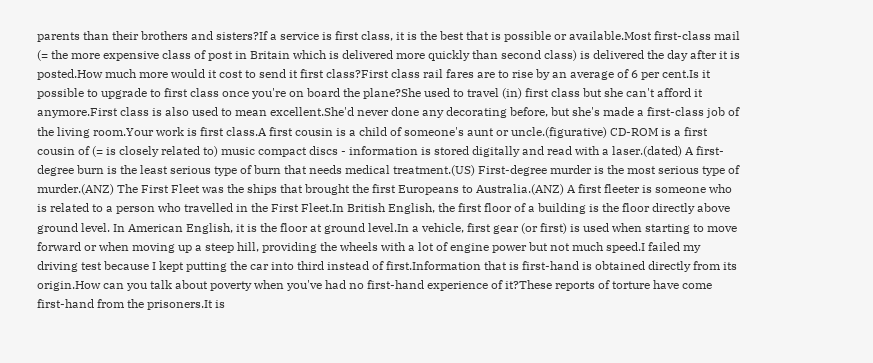parents than their brothers and sisters?If a service is first class, it is the best that is possible or available.Most first-class mail (= the more expensive class of post in Britain which is delivered more quickly than second class) is delivered the day after it is posted.How much more would it cost to send it first class?First class rail fares are to rise by an average of 6 per cent.Is it possible to upgrade to first class once you're on board the plane?She used to travel (in) first class but she can't afford it anymore.First class is also used to mean excellent.She'd never done any decorating before, but she's made a first-class job of the living room.Your work is first class.A first cousin is a child of someone's aunt or uncle.(figurative) CD-ROM is a first cousin of (= is closely related to) music compact discs - information is stored digitally and read with a laser.(dated) A first-degree burn is the least serious type of burn that needs medical treatment.(US) First-degree murder is the most serious type of murder.(ANZ) The First Fleet was the ships that brought the first Europeans to Australia.(ANZ) A first fleeter is someone who is related to a person who travelled in the First Fleet.In British English, the first floor of a building is the floor directly above ground level. In American English, it is the floor at ground level.In a vehicle, first gear (or first) is used when starting to move forward or when moving up a steep hill, providing the wheels with a lot of engine power but not much speed.I failed my driving test because I kept putting the car into third instead of first.Information that is first-hand is obtained directly from its origin.How can you talk about poverty when you've had no first-hand experience of it?These reports of torture have come first-hand from the prisoners.It is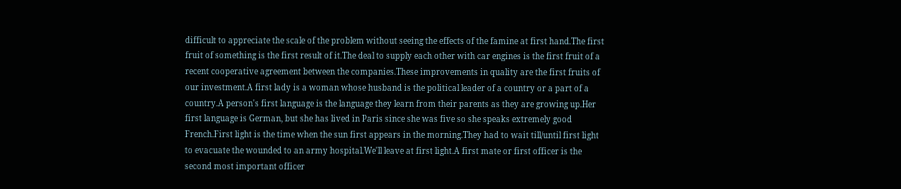difficult to appreciate the scale of the problem without seeing the effects of the famine at first hand.The first fruit of something is the first result of it.The deal to supply each other with car engines is the first fruit of a recent cooperative agreement between the companies.These improvements in quality are the first fruits of our investment.A first lady is a woman whose husband is the political leader of a country or a part of a country.A person's first language is the language they learn from their parents as they are growing up.Her first language is German, but she has lived in Paris since she was five so she speaks extremely good French.First light is the time when the sun first appears in the morning.They had to wait till/until first light to evacuate the wounded to an army hospital.We'll leave at first light.A first mate or first officer is the second most important officer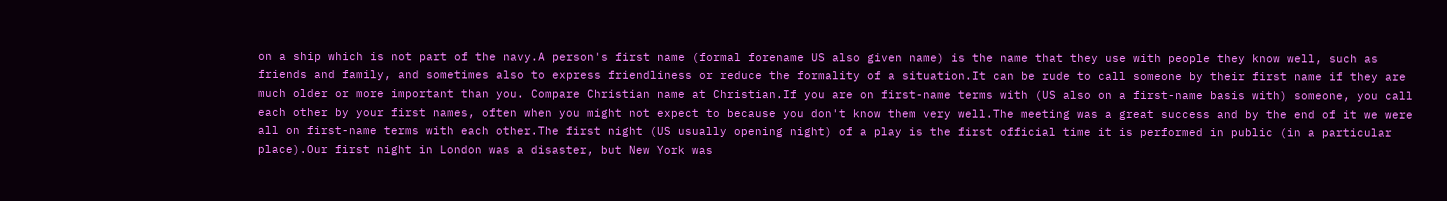on a ship which is not part of the navy.A person's first name (formal forename US also given name) is the name that they use with people they know well, such as friends and family, and sometimes also to express friendliness or reduce the formality of a situation.It can be rude to call someone by their first name if they are much older or more important than you. Compare Christian name at Christian.If you are on first-name terms with (US also on a first-name basis with) someone, you call each other by your first names, often when you might not expect to because you don't know them very well.The meeting was a great success and by the end of it we were all on first-name terms with each other.The first night (US usually opening night) of a play is the first official time it is performed in public (in a particular place).Our first night in London was a disaster, but New York was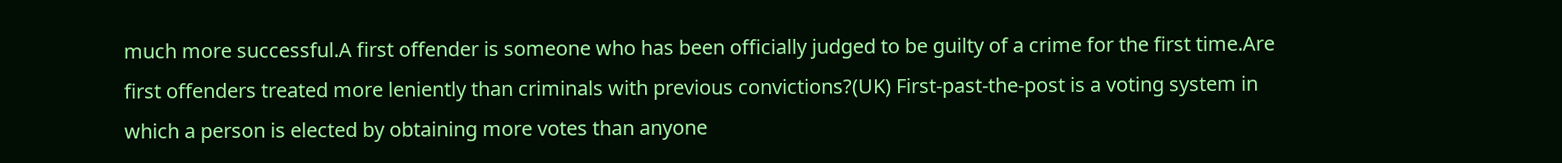much more successful.A first offender is someone who has been officially judged to be guilty of a crime for the first time.Are first offenders treated more leniently than criminals with previous convictions?(UK) First-past-the-post is a voting system in which a person is elected by obtaining more votes than anyone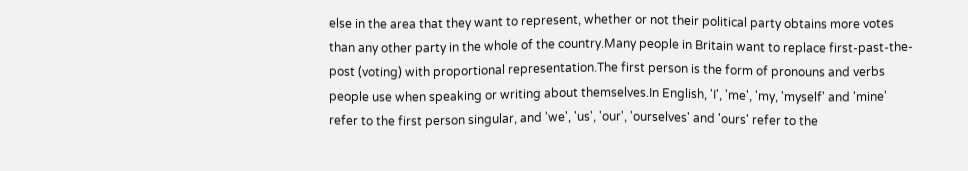else in the area that they want to represent, whether or not their political party obtains more votes than any other party in the whole of the country.Many people in Britain want to replace first-past-the-post (voting) with proportional representation.The first person is the form of pronouns and verbs people use when speaking or writing about themselves.In English, 'I', 'me', 'my, 'myself' and 'mine' refer to the first person singular, and 'we', 'us', 'our', 'ourselves' and 'ours' refer to the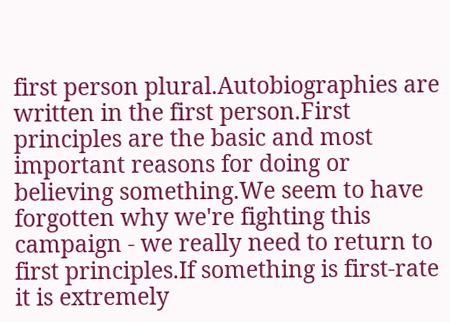first person plural.Autobiographies are written in the first person.First principles are the basic and most important reasons for doing or believing something.We seem to have forgotten why we're fighting this campaign - we really need to return to first principles.If something is first-rate it is extremely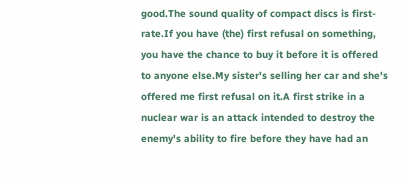good.The sound quality of compact discs is first-rate.If you have (the) first refusal on something, you have the chance to buy it before it is offered to anyone else.My sister's selling her car and she's offered me first refusal on it.A first strike in a nuclear war is an attack intended to destroy the enemy's ability to fire before they have had an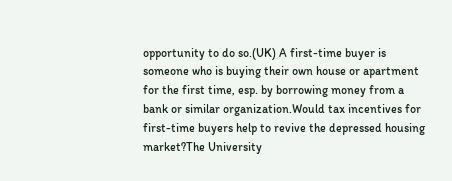opportunity to do so.(UK) A first-time buyer is someone who is buying their own house or apartment for the first time, esp. by borrowing money from a bank or similar organization.Would tax incentives for first-time buyers help to revive the depressed housing market?The University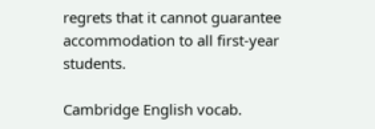regrets that it cannot guarantee accommodation to all first-year students.

Cambridge English vocab.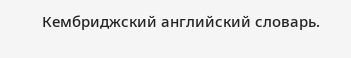Кембриджский английский словарь.